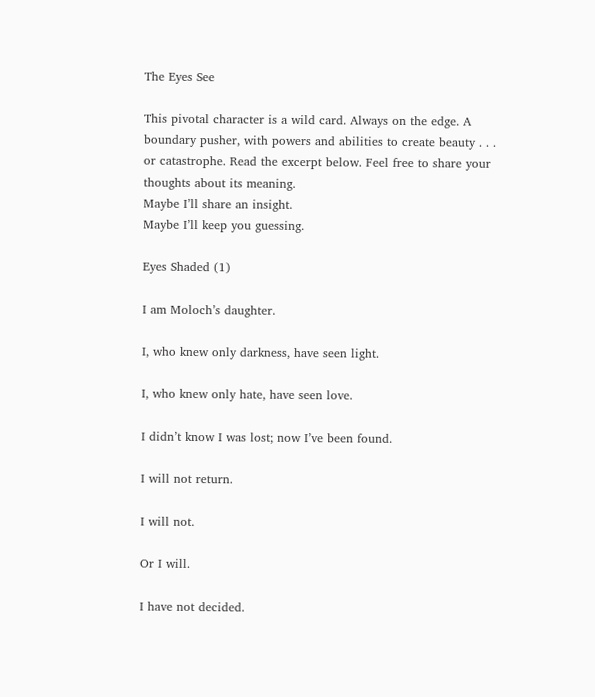The Eyes See

This pivotal character is a wild card. Always on the edge. A boundary pusher, with powers and abilities to create beauty . . . or catastrophe. Read the excerpt below. Feel free to share your thoughts about its meaning.
Maybe I’ll share an insight.
Maybe I’ll keep you guessing.

Eyes Shaded (1)

I am Moloch’s daughter.

I, who knew only darkness, have seen light.

I, who knew only hate, have seen love.

I didn’t know I was lost; now I’ve been found.

I will not return.

I will not.

Or I will.

I have not decided.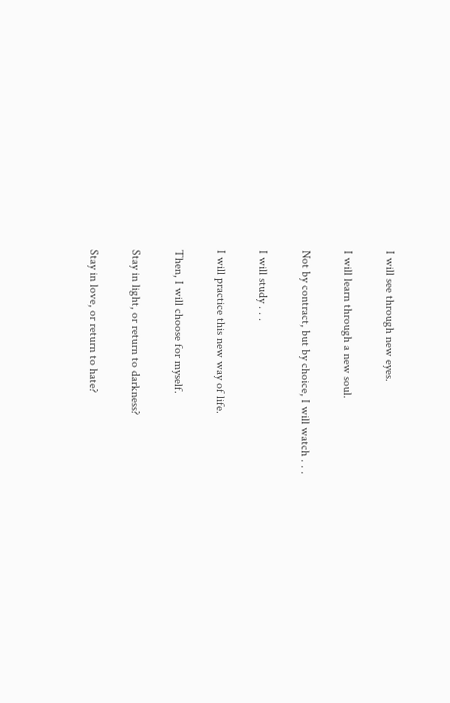I will see through new eyes.

I will learn through a new soul.

Not by contract, but by choice, I will watch . . .

I will study . . .

I will practice this new way of life.

Then, I will choose for myself.

Stay in light, or return to darkness?

Stay in love, or return to hate?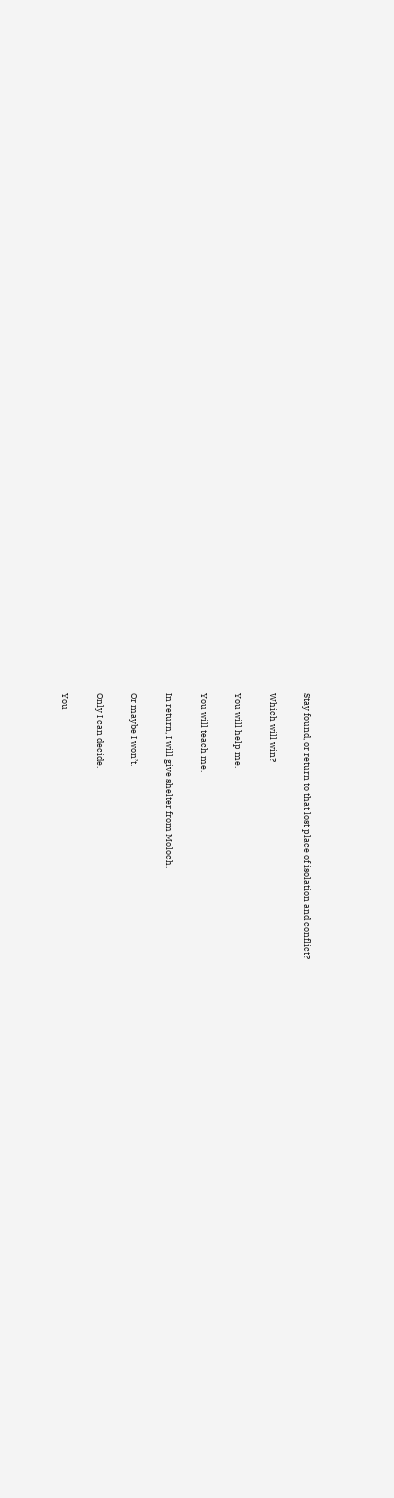Stay found, or return to that lost place of isolation and conflict?

Which will win?

You will help me.

You will teach me.

In return, I will give shelter from Moloch.

Or maybe I won’t.

Only I can decide.

You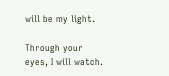will be my light.

Through your eyes, I will watch.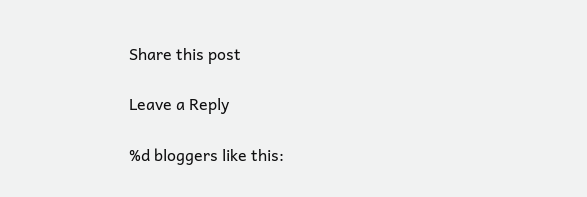Share this post

Leave a Reply

%d bloggers like this: